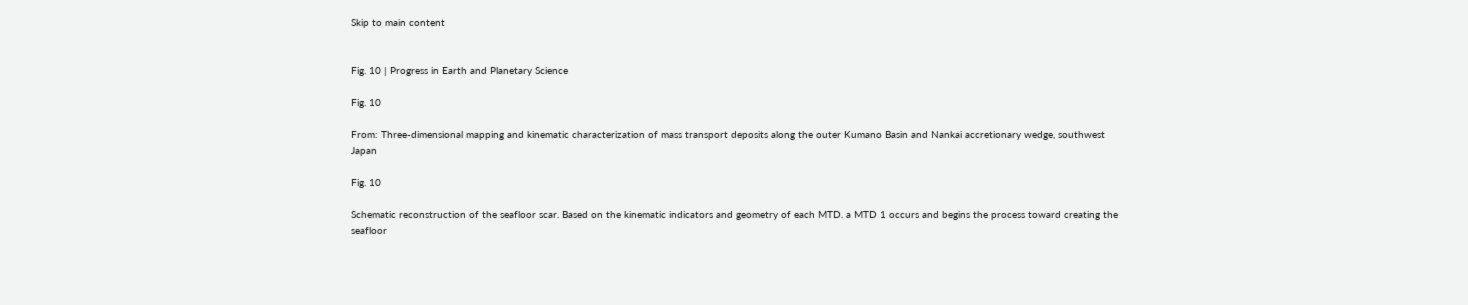Skip to main content


Fig. 10 | Progress in Earth and Planetary Science

Fig. 10

From: Three-dimensional mapping and kinematic characterization of mass transport deposits along the outer Kumano Basin and Nankai accretionary wedge, southwest Japan

Fig. 10

Schematic reconstruction of the seafloor scar. Based on the kinematic indicators and geometry of each MTD. a MTD 1 occurs and begins the process toward creating the seafloor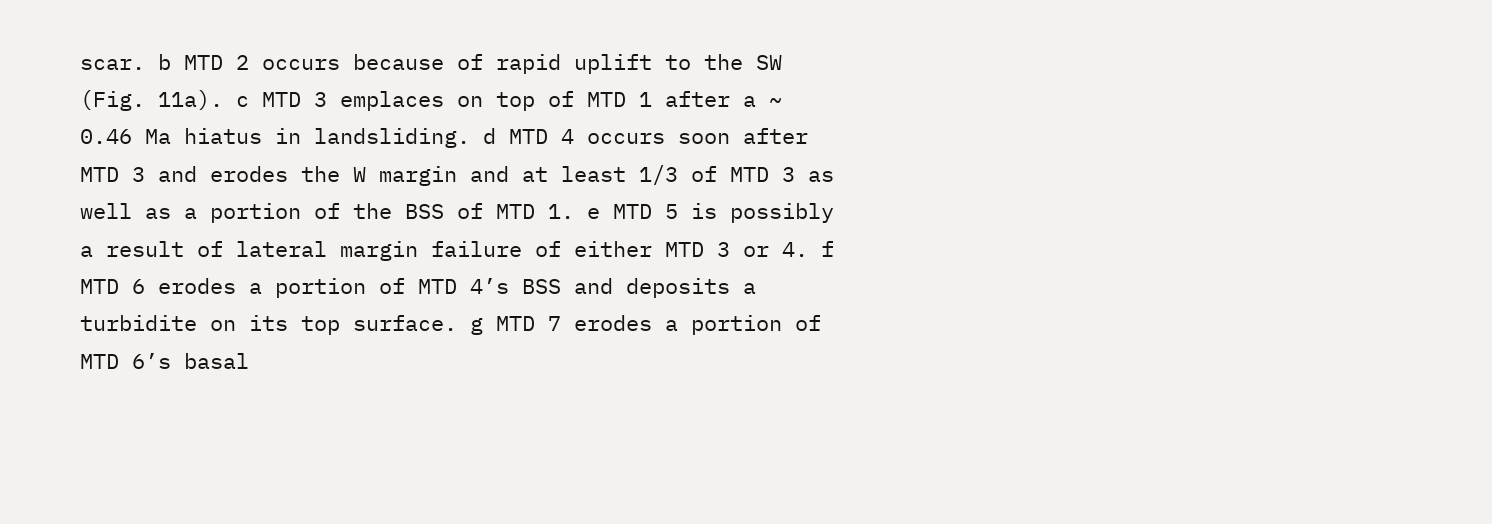scar. b MTD 2 occurs because of rapid uplift to the SW (Fig. 11a). c MTD 3 emplaces on top of MTD 1 after a ~ 0.46 Ma hiatus in landsliding. d MTD 4 occurs soon after MTD 3 and erodes the W margin and at least 1/3 of MTD 3 as well as a portion of the BSS of MTD 1. e MTD 5 is possibly a result of lateral margin failure of either MTD 3 or 4. f MTD 6 erodes a portion of MTD 4’s BSS and deposits a turbidite on its top surface. g MTD 7 erodes a portion of MTD 6’s basal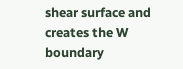shear surface and creates the W boundary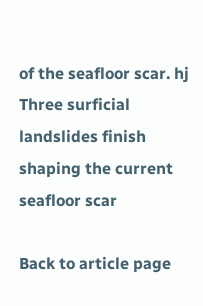of the seafloor scar. hj Three surficial landslides finish shaping the current seafloor scar

Back to article page